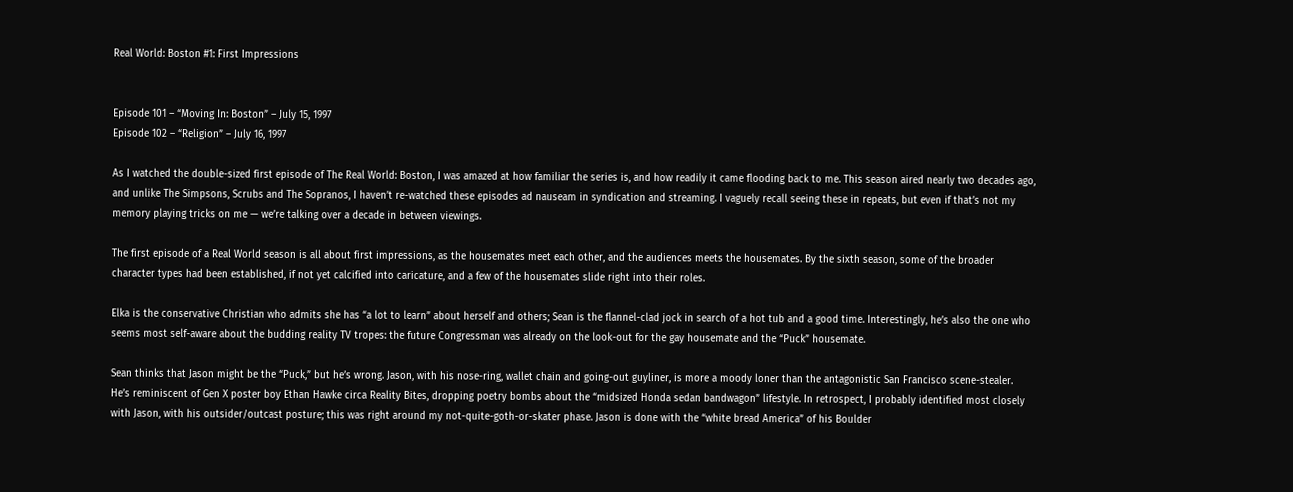Real World: Boston #1: First Impressions


Episode 101 – “Moving In: Boston” – July 15, 1997
Episode 102 – “Religion” – July 16, 1997

As I watched the double-sized first episode of The Real World: Boston, I was amazed at how familiar the series is, and how readily it came flooding back to me. This season aired nearly two decades ago, and unlike The Simpsons, Scrubs and The Sopranos, I haven’t re-watched these episodes ad nauseam in syndication and streaming. I vaguely recall seeing these in repeats, but even if that’s not my memory playing tricks on me — we’re talking over a decade in between viewings.

The first episode of a Real World season is all about first impressions, as the housemates meet each other, and the audiences meets the housemates. By the sixth season, some of the broader character types had been established, if not yet calcified into caricature, and a few of the housemates slide right into their roles.

Elka is the conservative Christian who admits she has “a lot to learn” about herself and others; Sean is the flannel-clad jock in search of a hot tub and a good time. Interestingly, he’s also the one who seems most self-aware about the budding reality TV tropes: the future Congressman was already on the look-out for the gay housemate and the “Puck” housemate.

Sean thinks that Jason might be the “Puck,” but he’s wrong. Jason, with his nose-ring, wallet chain and going-out guyliner, is more a moody loner than the antagonistic San Francisco scene-stealer. He’s reminiscent of Gen X poster boy Ethan Hawke circa Reality Bites, dropping poetry bombs about the “midsized Honda sedan bandwagon” lifestyle. In retrospect, I probably identified most closely with Jason, with his outsider/outcast posture; this was right around my not-quite-goth-or-skater phase. Jason is done with the “white bread America” of his Boulder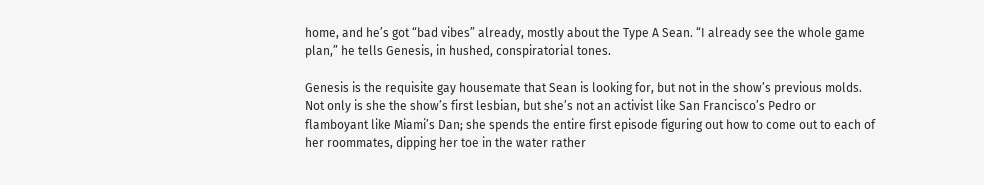home, and he’s got “bad vibes” already, mostly about the Type A Sean. “I already see the whole game plan,” he tells Genesis, in hushed, conspiratorial tones.

Genesis is the requisite gay housemate that Sean is looking for, but not in the show’s previous molds. Not only is she the show’s first lesbian, but she’s not an activist like San Francisco’s Pedro or flamboyant like Miami’s Dan; she spends the entire first episode figuring out how to come out to each of her roommates, dipping her toe in the water rather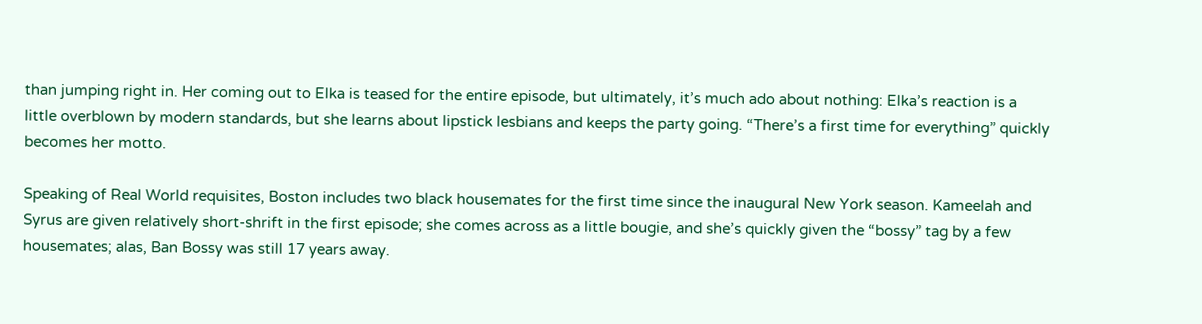than jumping right in. Her coming out to Elka is teased for the entire episode, but ultimately, it’s much ado about nothing: Elka’s reaction is a little overblown by modern standards, but she learns about lipstick lesbians and keeps the party going. “There’s a first time for everything” quickly becomes her motto.

Speaking of Real World requisites, Boston includes two black housemates for the first time since the inaugural New York season. Kameelah and Syrus are given relatively short-shrift in the first episode; she comes across as a little bougie, and she’s quickly given the “bossy” tag by a few housemates; alas, Ban Bossy was still 17 years away.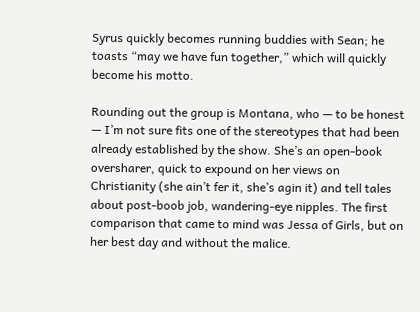Syrus quickly becomes running buddies with Sean; he toasts “may we have fun together,” which will quickly become his motto.

Rounding out the group is Montana, who — to be honest — I’m not sure fits one of the stereotypes that had been already established by the show. She’s an open-book oversharer, quick to expound on her views on Christianity (she ain’t fer it, she’s agin it) and tell tales about post-boob job, wandering-eye nipples. The first comparison that came to mind was Jessa of Girls, but on her best day and without the malice.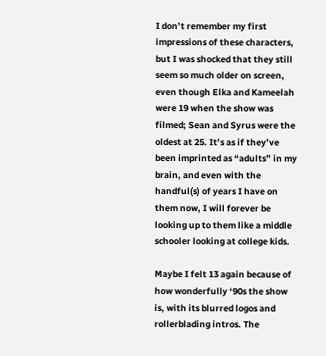I don’t remember my first impressions of these characters, but I was shocked that they still seem so much older on screen, even though Elka and Kameelah were 19 when the show was filmed; Sean and Syrus were the oldest at 25. It’s as if they’ve been imprinted as “adults” in my brain, and even with the handful(s) of years I have on them now, I will forever be looking up to them like a middle schooler looking at college kids.

Maybe I felt 13 again because of how wonderfully ‘90s the show is, with its blurred logos and rollerblading intros. The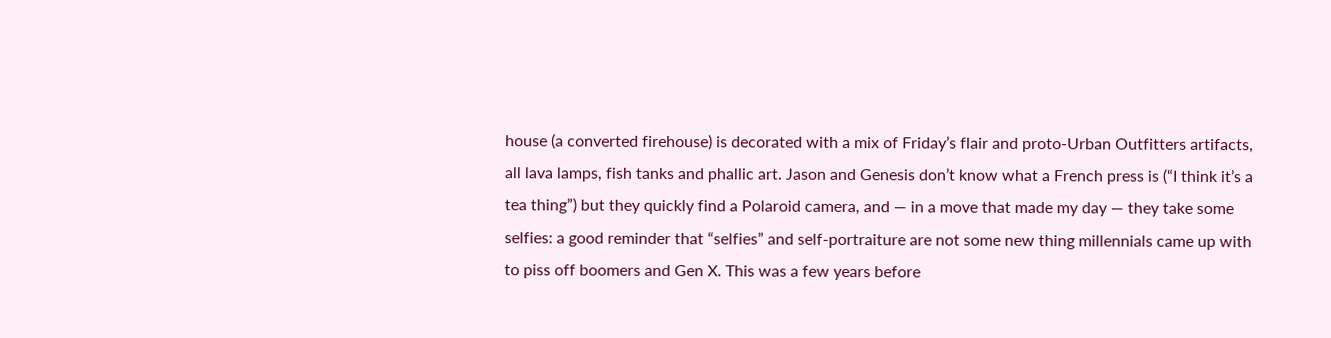house (a converted firehouse) is decorated with a mix of Friday’s flair and proto-Urban Outfitters artifacts, all lava lamps, fish tanks and phallic art. Jason and Genesis don’t know what a French press is (“I think it’s a tea thing”) but they quickly find a Polaroid camera, and — in a move that made my day — they take some selfies: a good reminder that “selfies” and self-portraiture are not some new thing millennials came up with to piss off boomers and Gen X. This was a few years before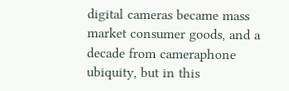digital cameras became mass market consumer goods, and a decade from cameraphone ubiquity, but in this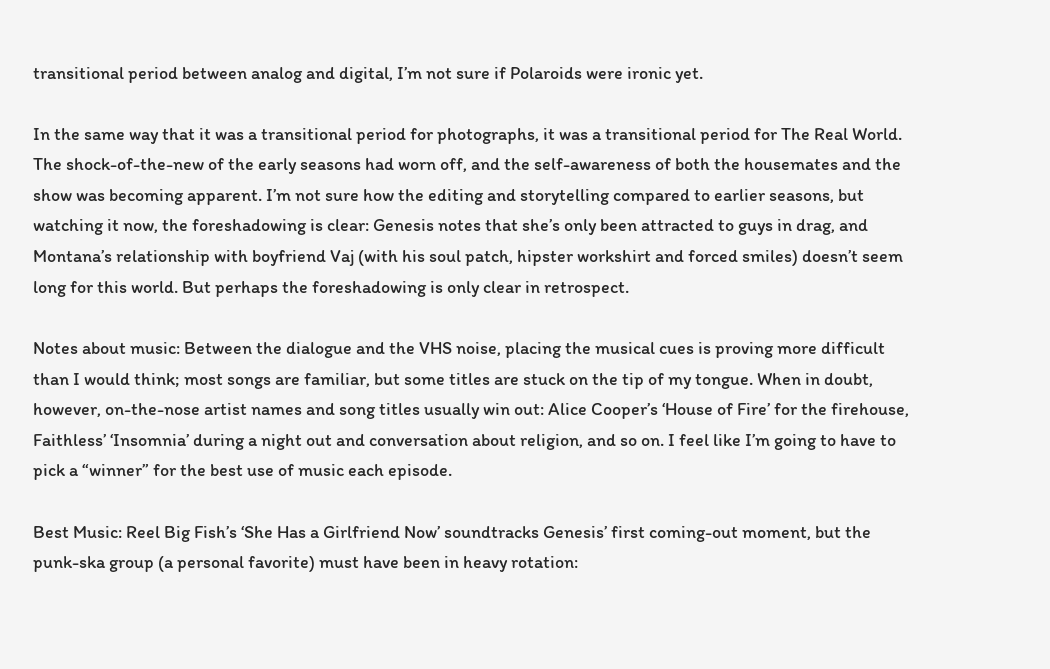transitional period between analog and digital, I’m not sure if Polaroids were ironic yet.

In the same way that it was a transitional period for photographs, it was a transitional period for The Real World. The shock-of-the-new of the early seasons had worn off, and the self-awareness of both the housemates and the show was becoming apparent. I’m not sure how the editing and storytelling compared to earlier seasons, but watching it now, the foreshadowing is clear: Genesis notes that she’s only been attracted to guys in drag, and Montana’s relationship with boyfriend Vaj (with his soul patch, hipster workshirt and forced smiles) doesn’t seem long for this world. But perhaps the foreshadowing is only clear in retrospect.

Notes about music: Between the dialogue and the VHS noise, placing the musical cues is proving more difficult than I would think; most songs are familiar, but some titles are stuck on the tip of my tongue. When in doubt, however, on-the-nose artist names and song titles usually win out: Alice Cooper’s ‘House of Fire’ for the firehouse, Faithless’ ‘Insomnia’ during a night out and conversation about religion, and so on. I feel like I’m going to have to pick a “winner” for the best use of music each episode.

Best Music: Reel Big Fish’s ‘She Has a Girlfriend Now’ soundtracks Genesis’ first coming-out moment, but the punk-ska group (a personal favorite) must have been in heavy rotation: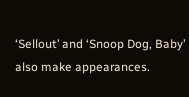‘Sellout’ and ‘Snoop Dog, Baby’ also make appearances.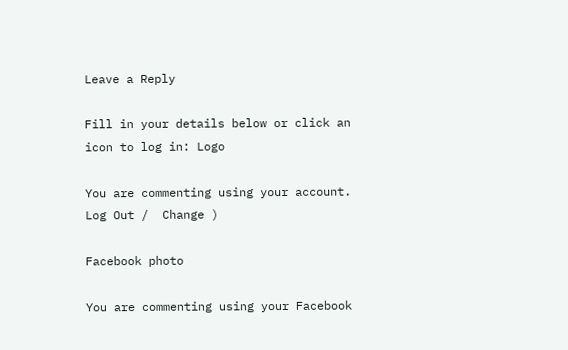Leave a Reply

Fill in your details below or click an icon to log in: Logo

You are commenting using your account. Log Out /  Change )

Facebook photo

You are commenting using your Facebook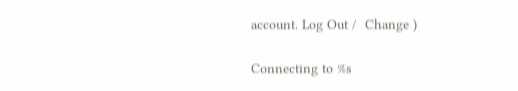account. Log Out /  Change )

Connecting to %s